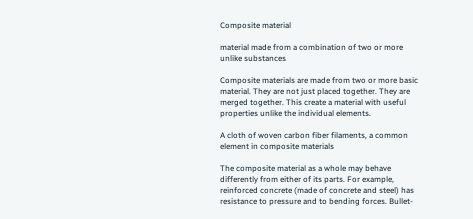Composite material

material made from a combination of two or more unlike substances

Composite materials are made from two or more basic material. They are not just placed together. They are merged together. This create a material with useful properties unlike the individual elements.

A cloth of woven carbon fiber filaments, a common element in composite materials

The composite material as a whole may behave differently from either of its parts. For example, reinforced concrete (made of concrete and steel) has resistance to pressure and to bending forces. Bullet-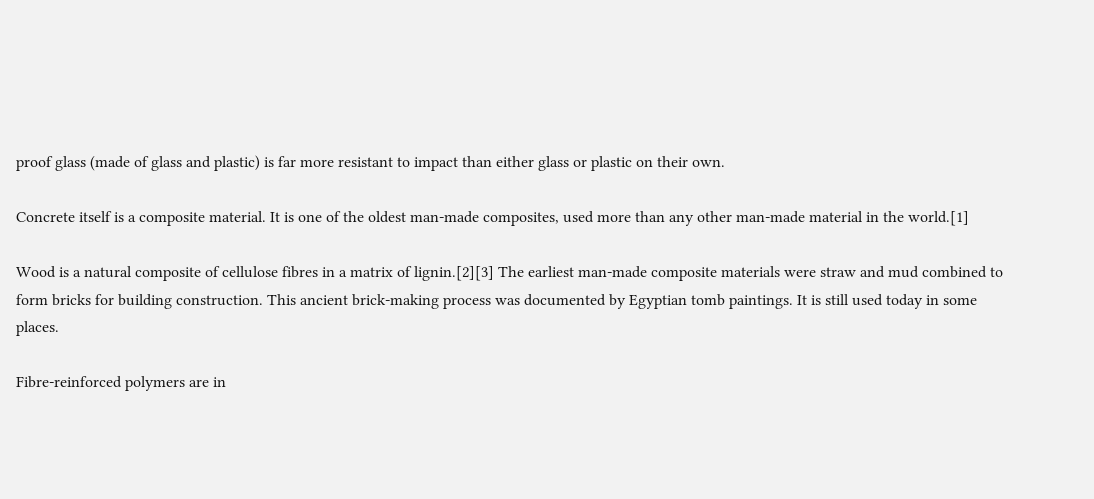proof glass (made of glass and plastic) is far more resistant to impact than either glass or plastic on their own.

Concrete itself is a composite material. It is one of the oldest man-made composites, used more than any other man-made material in the world.[1]

Wood is a natural composite of cellulose fibres in a matrix of lignin.[2][3] The earliest man-made composite materials were straw and mud combined to form bricks for building construction. This ancient brick-making process was documented by Egyptian tomb paintings. It is still used today in some places.

Fibre-reinforced polymers are in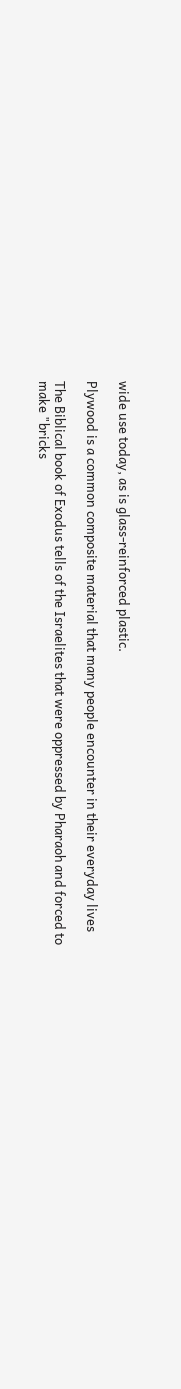wide use today, as is glass-reinforced plastic.

Plywood is a common composite material that many people encounter in their everyday lives

The Biblical book of Exodus tells of the Israelites that were oppressed by Pharaoh and forced to make "bricks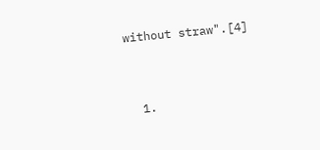without straw".[4]



  1.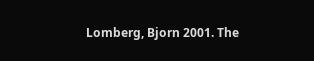Lomberg, Bjorn 2001. The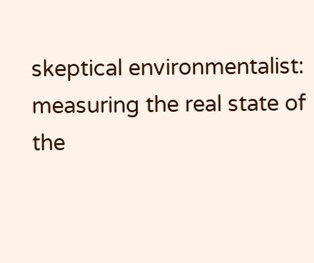skeptical environmentalist: measuring the real state of the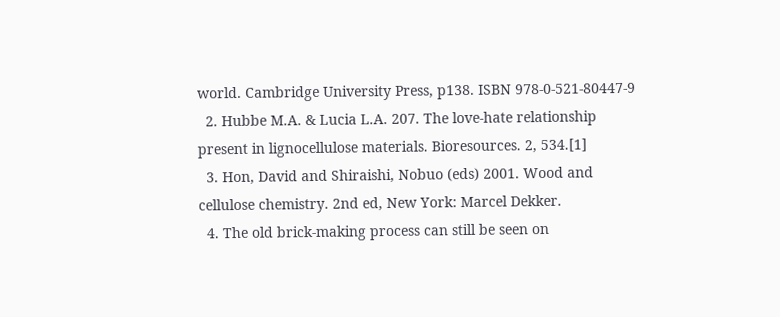world. Cambridge University Press, p138. ISBN 978-0-521-80447-9
  2. Hubbe M.A. & Lucia L.A. 207. The love-hate relationship present in lignocellulose materials. Bioresources. 2, 534.[1]
  3. Hon, David and Shiraishi, Nobuo (eds) 2001. Wood and cellulose chemistry. 2nd ed, New York: Marcel Dekker.
  4. The old brick-making process can still be seen on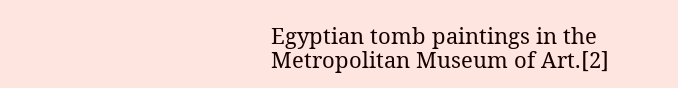Egyptian tomb paintings in the Metropolitan Museum of Art.[2]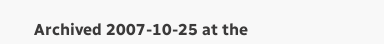Archived 2007-10-25 at the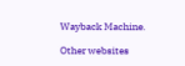Wayback Machine.

Other websites